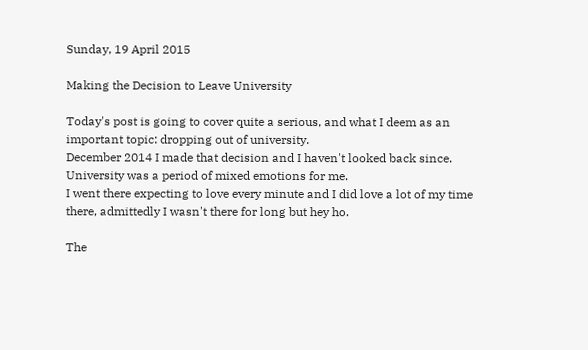Sunday, 19 April 2015

Making the Decision to Leave University

Today's post is going to cover quite a serious, and what I deem as an important topic: dropping out of university.
December 2014 I made that decision and I haven't looked back since. University was a period of mixed emotions for me.
I went there expecting to love every minute and I did love a lot of my time there, admittedly I wasn't there for long but hey ho.

The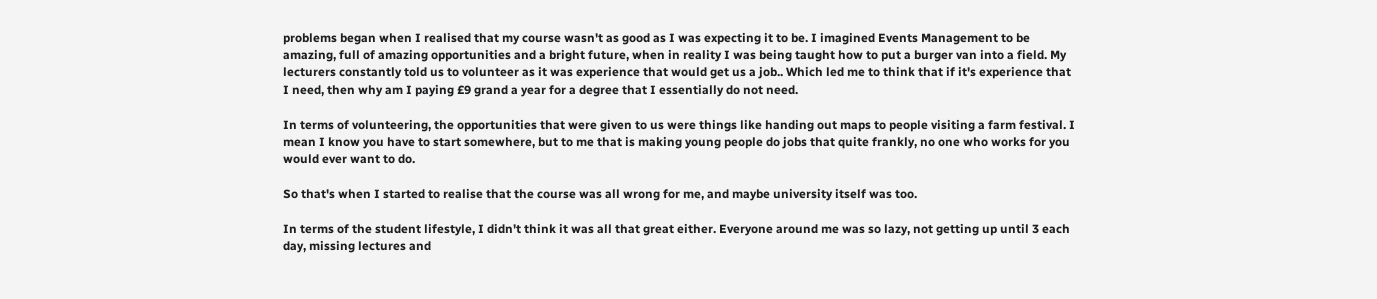problems began when I realised that my course wasn't as good as I was expecting it to be. I imagined Events Management to be amazing, full of amazing opportunities and a bright future, when in reality I was being taught how to put a burger van into a field. My lecturers constantly told us to volunteer as it was experience that would get us a job.. Which led me to think that if it's experience that I need, then why am I paying £9 grand a year for a degree that I essentially do not need.

In terms of volunteering, the opportunities that were given to us were things like handing out maps to people visiting a farm festival. I mean I know you have to start somewhere, but to me that is making young people do jobs that quite frankly, no one who works for you would ever want to do.

So that's when I started to realise that the course was all wrong for me, and maybe university itself was too.

In terms of the student lifestyle, I didn't think it was all that great either. Everyone around me was so lazy, not getting up until 3 each day, missing lectures and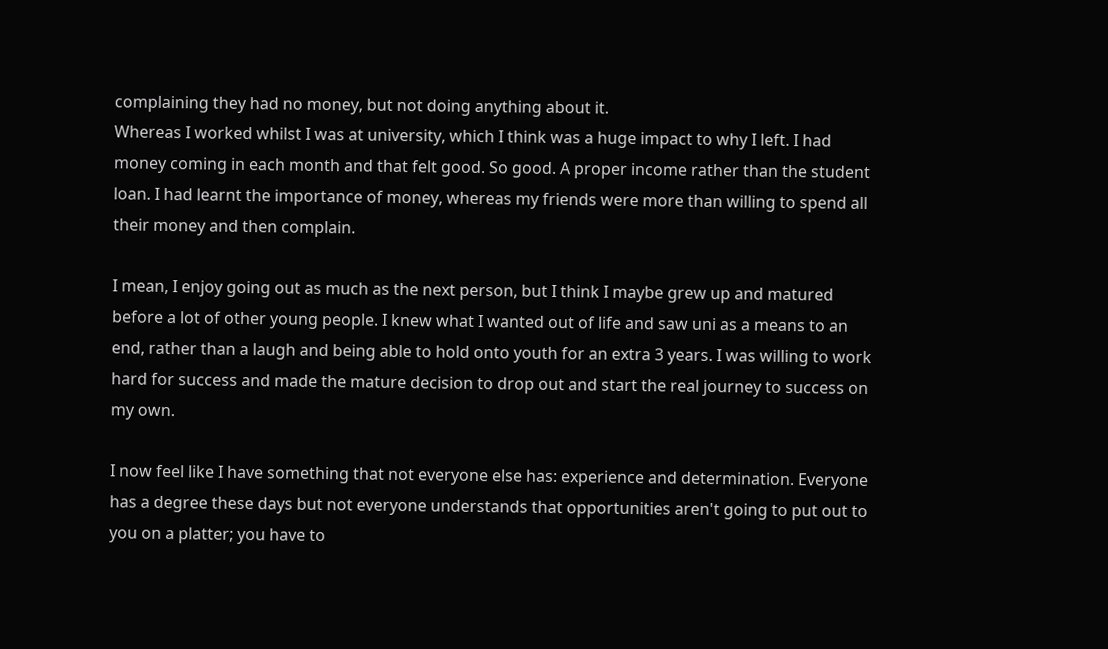complaining they had no money, but not doing anything about it.
Whereas I worked whilst I was at university, which I think was a huge impact to why I left. I had money coming in each month and that felt good. So good. A proper income rather than the student loan. I had learnt the importance of money, whereas my friends were more than willing to spend all their money and then complain.

I mean, I enjoy going out as much as the next person, but I think I maybe grew up and matured before a lot of other young people. I knew what I wanted out of life and saw uni as a means to an end, rather than a laugh and being able to hold onto youth for an extra 3 years. I was willing to work hard for success and made the mature decision to drop out and start the real journey to success on my own.

I now feel like I have something that not everyone else has: experience and determination. Everyone has a degree these days but not everyone understands that opportunities aren't going to put out to you on a platter; you have to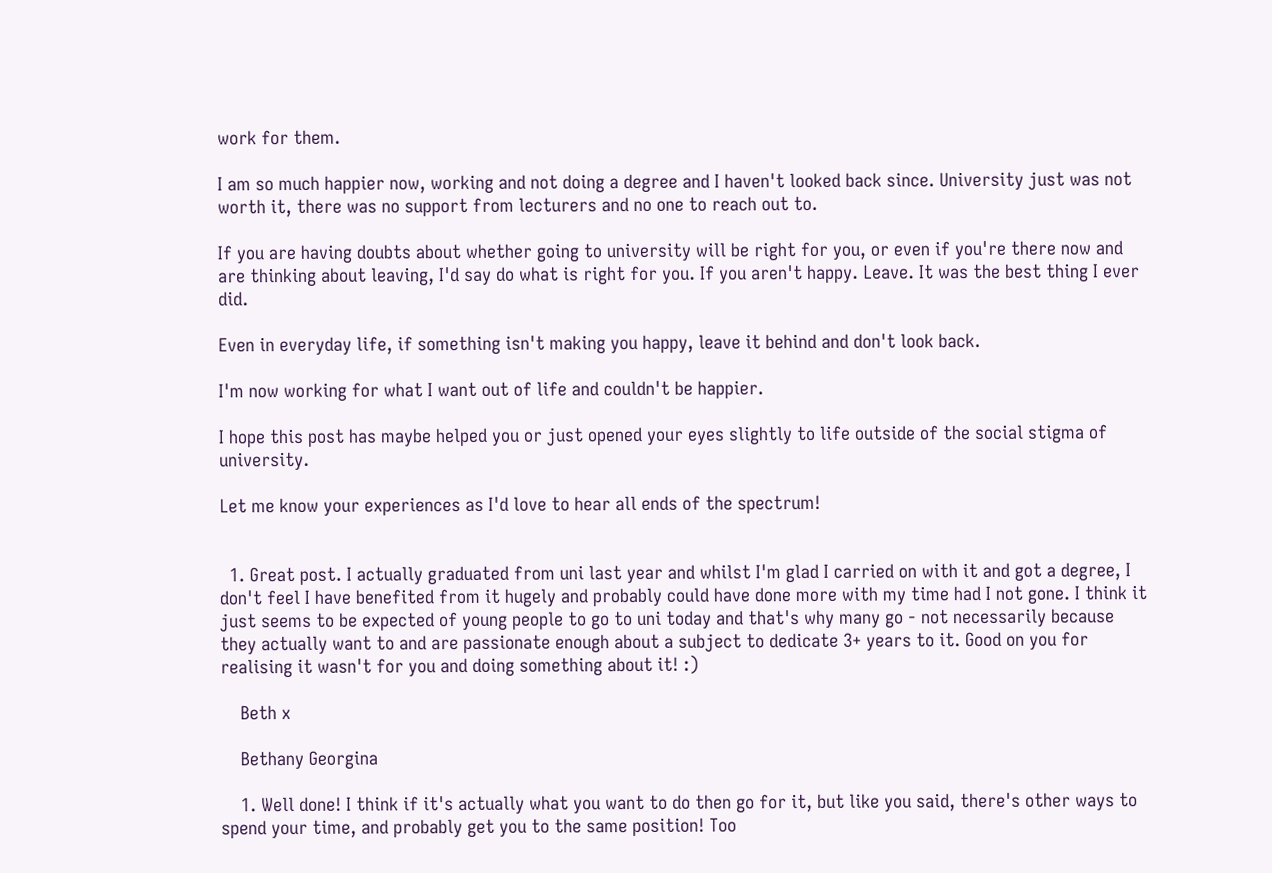work for them.

I am so much happier now, working and not doing a degree and I haven't looked back since. University just was not worth it, there was no support from lecturers and no one to reach out to.

If you are having doubts about whether going to university will be right for you, or even if you're there now and are thinking about leaving, I'd say do what is right for you. If you aren't happy. Leave. It was the best thing I ever did.

Even in everyday life, if something isn't making you happy, leave it behind and don't look back.

I'm now working for what I want out of life and couldn't be happier.

I hope this post has maybe helped you or just opened your eyes slightly to life outside of the social stigma of university.

Let me know your experiences as I'd love to hear all ends of the spectrum!


  1. Great post. I actually graduated from uni last year and whilst I'm glad I carried on with it and got a degree, I don't feel I have benefited from it hugely and probably could have done more with my time had I not gone. I think it just seems to be expected of young people to go to uni today and that's why many go - not necessarily because they actually want to and are passionate enough about a subject to dedicate 3+ years to it. Good on you for realising it wasn't for you and doing something about it! :)

    Beth x

    Bethany Georgina

    1. Well done! I think if it's actually what you want to do then go for it, but like you said, there's other ways to spend your time, and probably get you to the same position! Too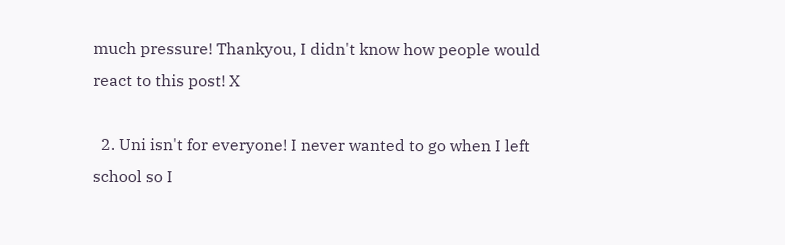much pressure! Thankyou, I didn't know how people would react to this post! X

  2. Uni isn't for everyone! I never wanted to go when I left school so I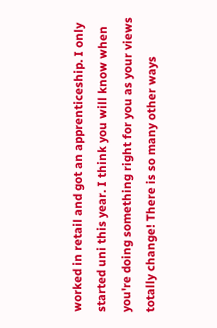worked in retail and got an apprenticeship. I only started uni this year. I think you will know when you're doing something right for you as your views totally change! There is so many other ways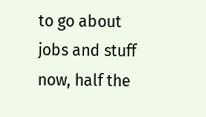to go about jobs and stuff now, half the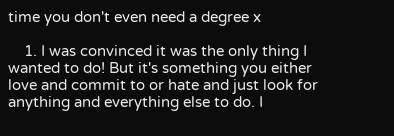time you don't even need a degree x

    1. I was convinced it was the only thing I wanted to do! But it's something you either love and commit to or hate and just look for anything and everything else to do. I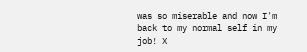was so miserable and now I'm back to my normal self in my job! X